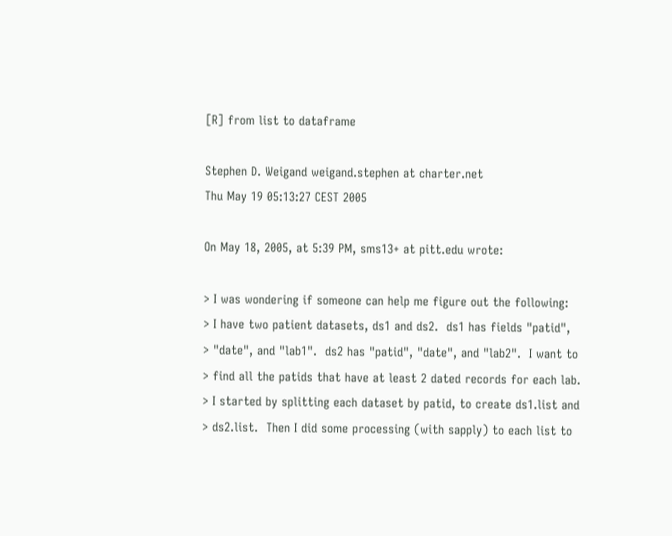[R] from list to dataframe

Stephen D. Weigand weigand.stephen at charter.net
Thu May 19 05:13:27 CEST 2005

On May 18, 2005, at 5:39 PM, sms13+ at pitt.edu wrote:

> I was wondering if someone can help me figure out the following:
> I have two patient datasets, ds1 and ds2.  ds1 has fields "patid",
> "date", and "lab1".  ds2 has "patid", "date", and "lab2".  I want to
> find all the patids that have at least 2 dated records for each lab.
> I started by splitting each dataset by patid, to create ds1.list and
> ds2.list.  Then I did some processing (with sapply) to each list to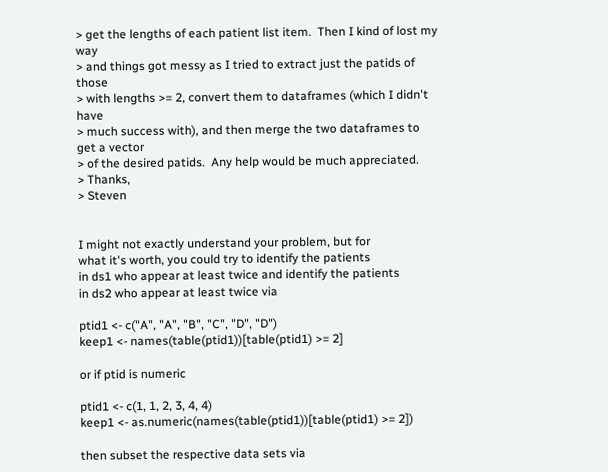> get the lengths of each patient list item.  Then I kind of lost my way
> and things got messy as I tried to extract just the patids of those
> with lengths >= 2, convert them to dataframes (which I didn't have
> much success with), and then merge the two dataframes to get a vector
> of the desired patids.  Any help would be much appreciated.
> Thanks,
> Steven


I might not exactly understand your problem, but for
what it's worth, you could try to identify the patients
in ds1 who appear at least twice and identify the patients
in ds2 who appear at least twice via

ptid1 <- c("A", "A", "B", "C", "D", "D")
keep1 <- names(table(ptid1))[table(ptid1) >= 2]

or if ptid is numeric

ptid1 <- c(1, 1, 2, 3, 4, 4)
keep1 <- as.numeric(names(table(ptid1))[table(ptid1) >= 2])

then subset the respective data sets via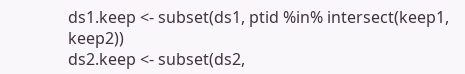ds1.keep <- subset(ds1, ptid %in% intersect(keep1, keep2))
ds2.keep <- subset(ds2,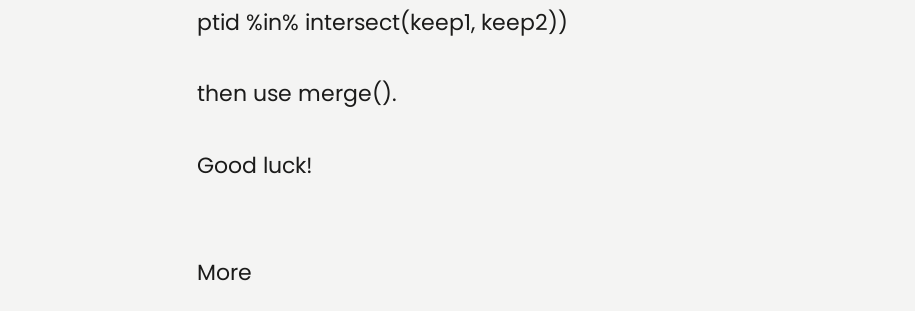ptid %in% intersect(keep1, keep2))

then use merge().

Good luck!


More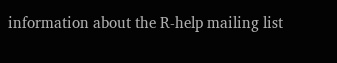information about the R-help mailing list